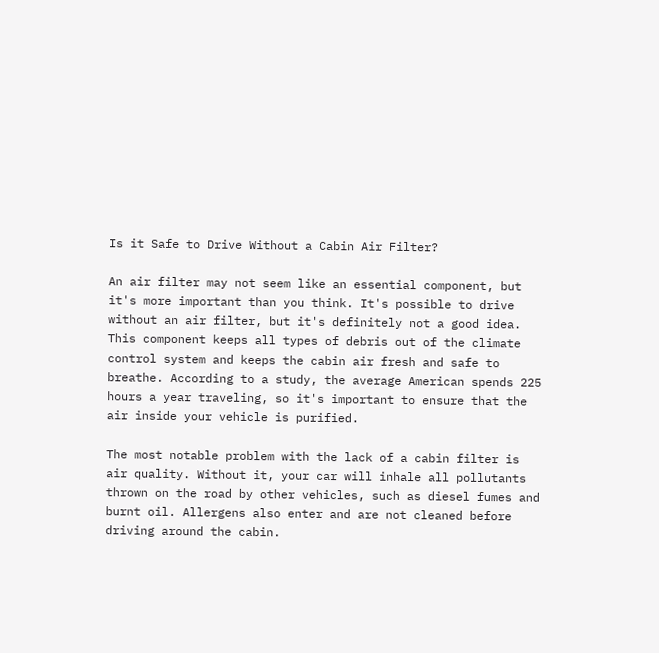Is it Safe to Drive Without a Cabin Air Filter?

An air filter may not seem like an essential component, but it's more important than you think. It's possible to drive without an air filter, but it's definitely not a good idea. This component keeps all types of debris out of the climate control system and keeps the cabin air fresh and safe to breathe. According to a study, the average American spends 225 hours a year traveling, so it's important to ensure that the air inside your vehicle is purified.

The most notable problem with the lack of a cabin filter is air quality. Without it, your car will inhale all pollutants thrown on the road by other vehicles, such as diesel fumes and burnt oil. Allergens also enter and are not cleaned before driving around the cabin.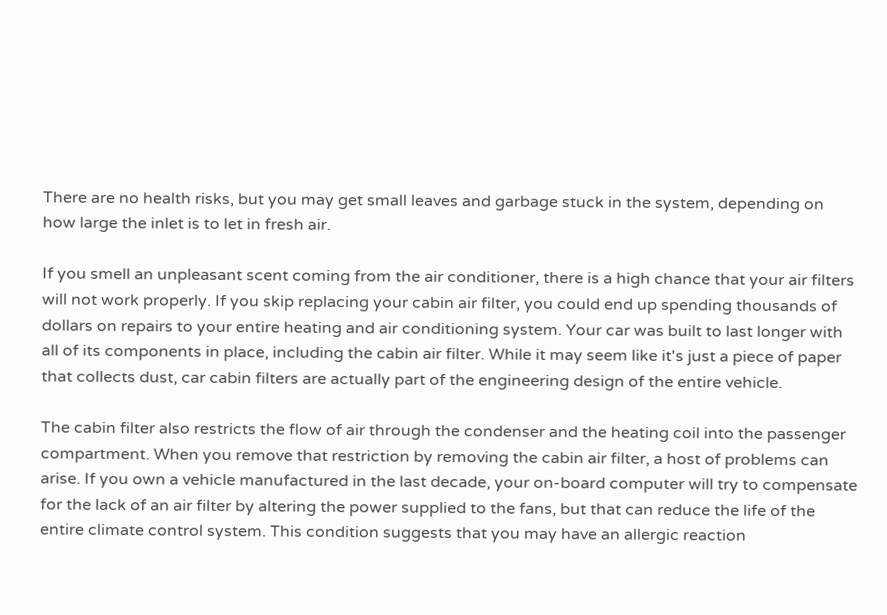There are no health risks, but you may get small leaves and garbage stuck in the system, depending on how large the inlet is to let in fresh air.

If you smell an unpleasant scent coming from the air conditioner, there is a high chance that your air filters will not work properly. If you skip replacing your cabin air filter, you could end up spending thousands of dollars on repairs to your entire heating and air conditioning system. Your car was built to last longer with all of its components in place, including the cabin air filter. While it may seem like it's just a piece of paper that collects dust, car cabin filters are actually part of the engineering design of the entire vehicle.

The cabin filter also restricts the flow of air through the condenser and the heating coil into the passenger compartment. When you remove that restriction by removing the cabin air filter, a host of problems can arise. If you own a vehicle manufactured in the last decade, your on-board computer will try to compensate for the lack of an air filter by altering the power supplied to the fans, but that can reduce the life of the entire climate control system. This condition suggests that you may have an allergic reaction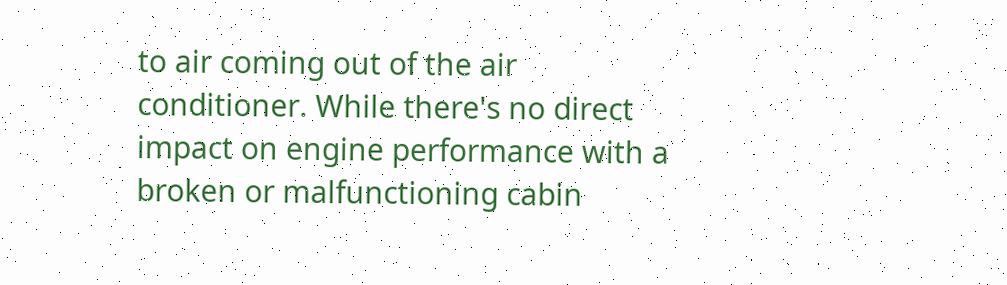to air coming out of the air conditioner. While there's no direct impact on engine performance with a broken or malfunctioning cabin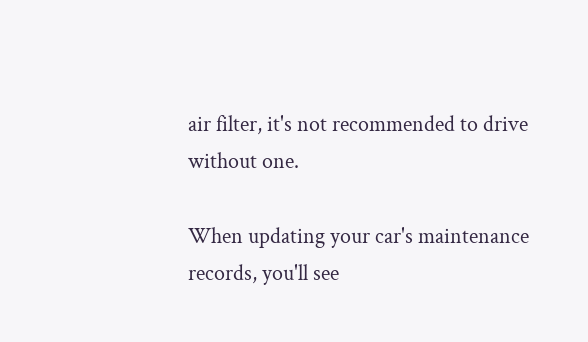air filter, it's not recommended to drive without one.

When updating your car's maintenance records, you'll see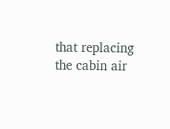that replacing the cabin air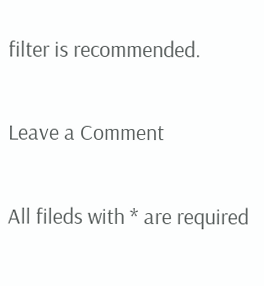filter is recommended.

Leave a Comment

All fileds with * are required